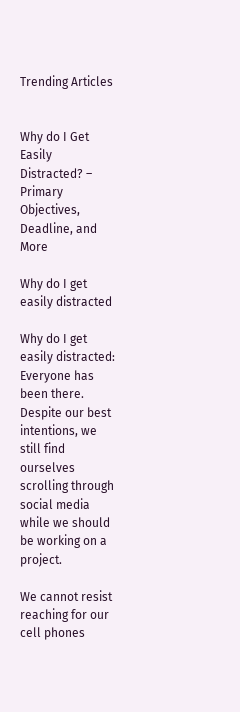Trending Articles


Why do I Get Easily Distracted? – Primary Objectives, Deadline, and More

Why do I get easily distracted

Why do I get easily distracted: Everyone has been there. Despite our best intentions, we still find ourselves scrolling through social media while we should be working on a project.

We cannot resist reaching for our cell phones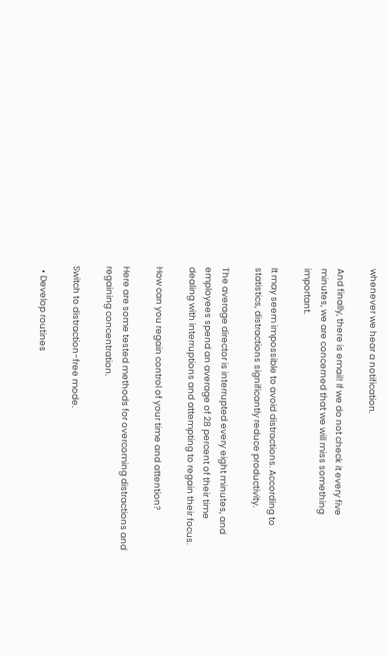whenever we hear a notification.

And finally, there is email! If we do not check it every five minutes, we are concerned that we will miss something important.

It may seem impossible to avoid distractions. According to statistics, distractions significantly reduce productivity.

The average director is interrupted every eight minutes, and employees spend an average of 28 percent of their time dealing with interruptions and attempting to regain their focus.

How can you regain control of your time and attention?

Here are some tested methods for overcoming distractions and regaining concentration.

Switch to distraction-free mode.

  • Develop routines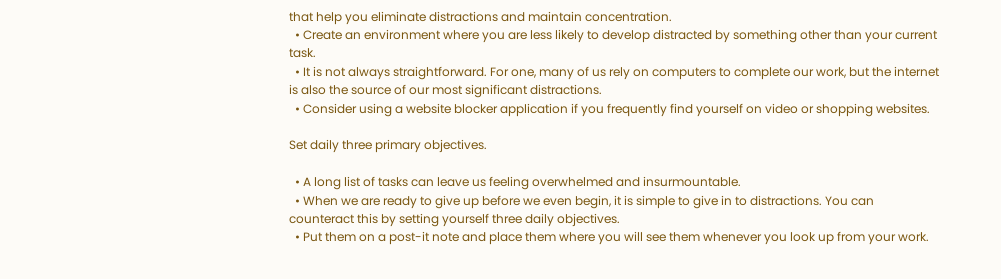that help you eliminate distractions and maintain concentration.
  • Create an environment where you are less likely to develop distracted by something other than your current task.
  • It is not always straightforward. For one, many of us rely on computers to complete our work, but the internet is also the source of our most significant distractions.
  • Consider using a website blocker application if you frequently find yourself on video or shopping websites.

Set daily three primary objectives.

  • A long list of tasks can leave us feeling overwhelmed and insurmountable.
  • When we are ready to give up before we even begin, it is simple to give in to distractions. You can counteract this by setting yourself three daily objectives.
  • Put them on a post-it note and place them where you will see them whenever you look up from your work.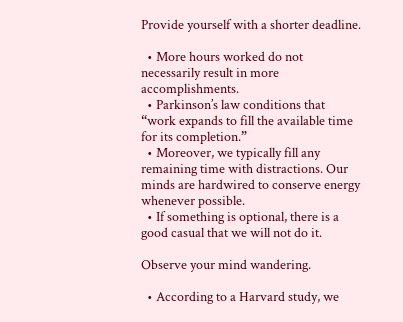Provide yourself with a shorter deadline.

  • More hours worked do not necessarily result in more accomplishments.
  • Parkinson’s law conditions that “work expands to fill the available time for its completion.”
  • Moreover, we typically fill any remaining time with distractions. Our minds are hardwired to conserve energy whenever possible.
  • If something is optional, there is a good casual that we will not do it.

Observe your mind wandering.

  • According to a Harvard study, we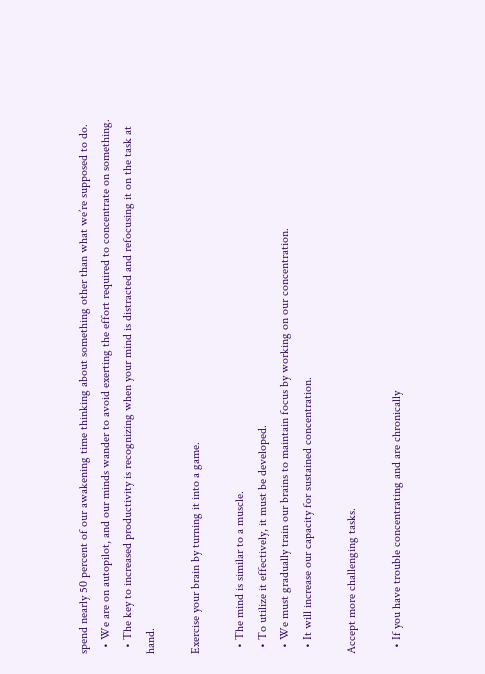spend nearly 50 percent of our awakening time thinking about something other than what we’re supposed to do.
  • We are on autopilot, and our minds wander to avoid exerting the effort required to concentrate on something.
  • The key to increased productivity is recognizing when your mind is distracted and refocusing it on the task at hand.

Exercise your brain by turning it into a game.

  • The mind is similar to a muscle.
  • To utilize it effectively, it must be developed.
  • We must gradually train our brains to maintain focus by working on our concentration.
  • It will increase our capacity for sustained concentration.

Accept more challenging tasks.

  • If you have trouble concentrating and are chronically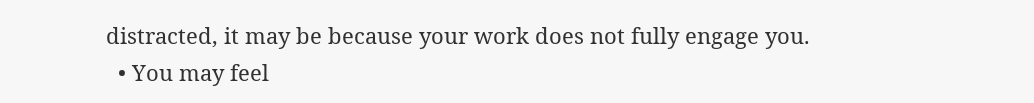distracted, it may be because your work does not fully engage you.
  • You may feel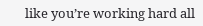like you’re working hard all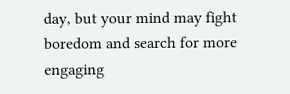day, but your mind may fight boredom and search for more engaging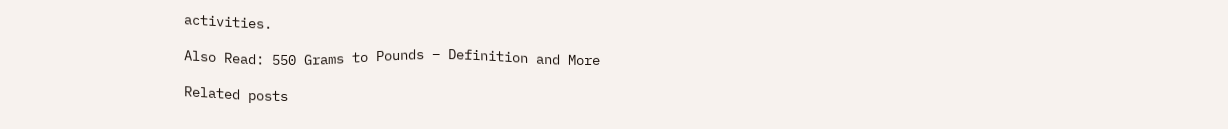activities.

Also Read: 550 Grams to Pounds – Definition and More

Related posts